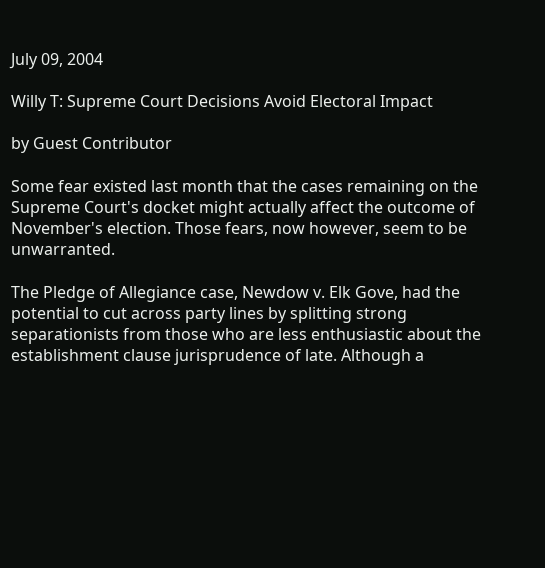July 09, 2004

Willy T: Supreme Court Decisions Avoid Electoral Impact

by Guest Contributor

Some fear existed last month that the cases remaining on the Supreme Court's docket might actually affect the outcome of November's election. Those fears, now however, seem to be unwarranted.

The Pledge of Allegiance case, Newdow v. Elk Gove, had the potential to cut across party lines by splitting strong separationists from those who are less enthusiastic about the establishment clause jurisprudence of late. Although a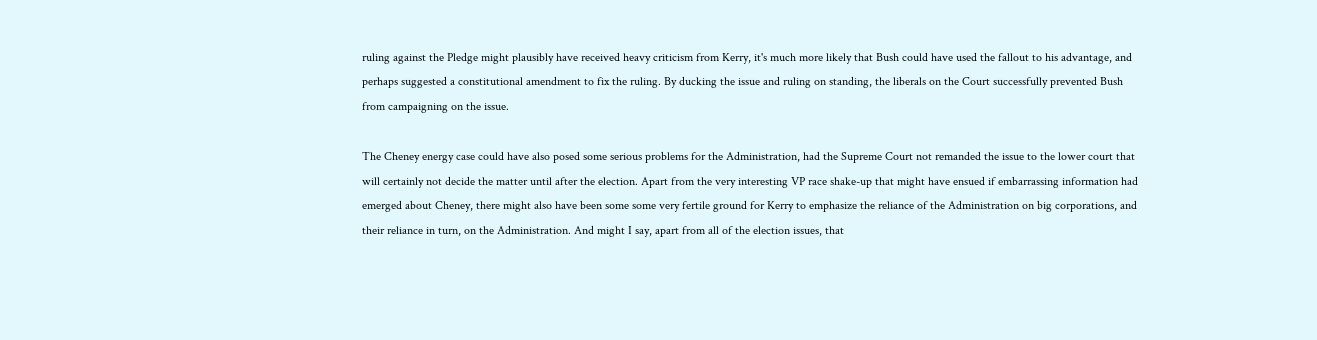ruling against the Pledge might plausibly have received heavy criticism from Kerry, it's much more likely that Bush could have used the fallout to his advantage, and perhaps suggested a constitutional amendment to fix the ruling. By ducking the issue and ruling on standing, the liberals on the Court successfully prevented Bush from campaigning on the issue.

The Cheney energy case could have also posed some serious problems for the Administration, had the Supreme Court not remanded the issue to the lower court that will certainly not decide the matter until after the election. Apart from the very interesting VP race shake-up that might have ensued if embarrassing information had emerged about Cheney, there might also have been some some very fertile ground for Kerry to emphasize the reliance of the Administration on big corporations, and their reliance in turn, on the Administration. And might I say, apart from all of the election issues, that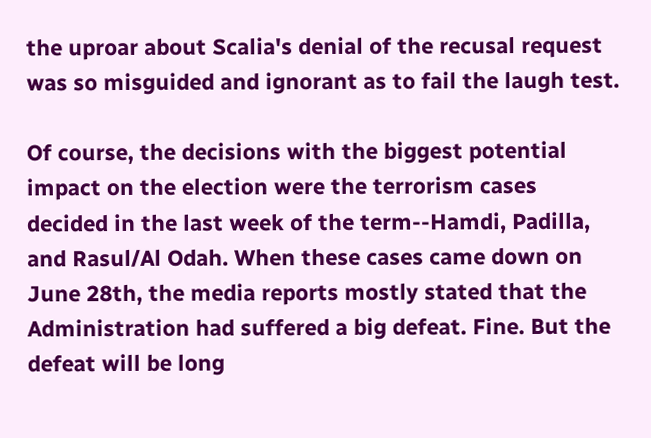the uproar about Scalia's denial of the recusal request was so misguided and ignorant as to fail the laugh test.

Of course, the decisions with the biggest potential impact on the election were the terrorism cases decided in the last week of the term--Hamdi, Padilla, and Rasul/Al Odah. When these cases came down on June 28th, the media reports mostly stated that the Administration had suffered a big defeat. Fine. But the defeat will be long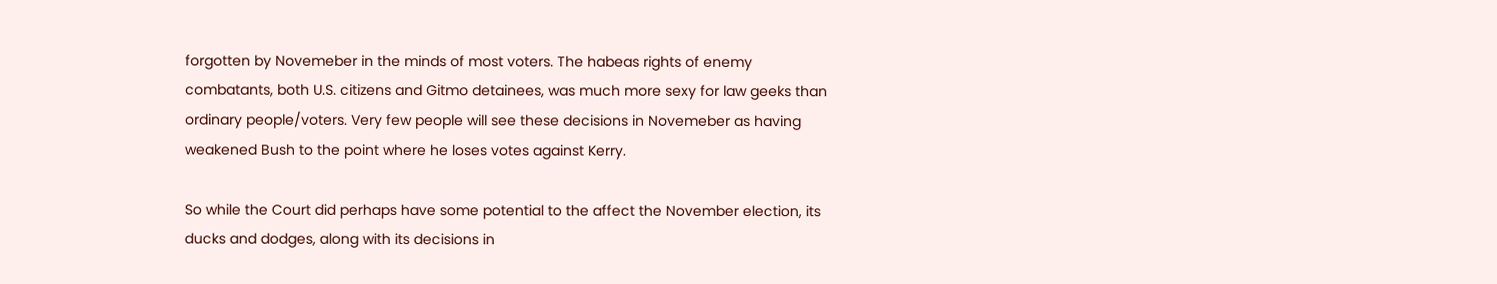forgotten by Novemeber in the minds of most voters. The habeas rights of enemy combatants, both U.S. citizens and Gitmo detainees, was much more sexy for law geeks than ordinary people/voters. Very few people will see these decisions in Novemeber as having weakened Bush to the point where he loses votes against Kerry.

So while the Court did perhaps have some potential to the affect the November election, its ducks and dodges, along with its decisions in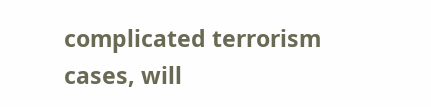complicated terrorism cases, will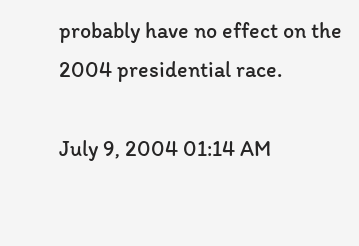probably have no effect on the 2004 presidential race.

July 9, 2004 01:14 AM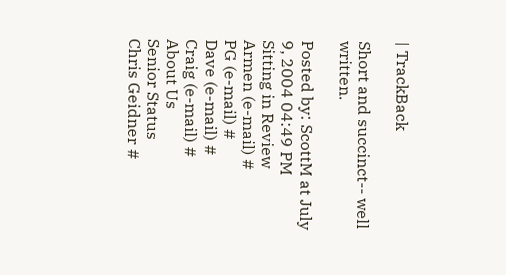| TrackBack

Short and succinct-- well written.

Posted by: ScottM at July 9, 2004 04:49 PM
Sitting in Review
Armen (e-mail) #
PG (e-mail) #
Dave (e-mail) #
Craig (e-mail) #
About Us
Senior Status
Chris Geidner #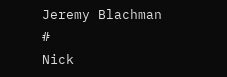Jeremy Blachman #
Nick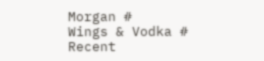Morgan #
Wings & Vodka #
Recent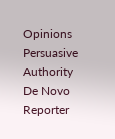Opinions
Persuasive Authority
De Novo Reporter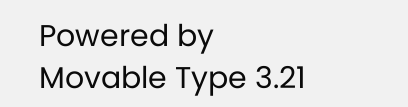Powered by
Movable Type 3.21